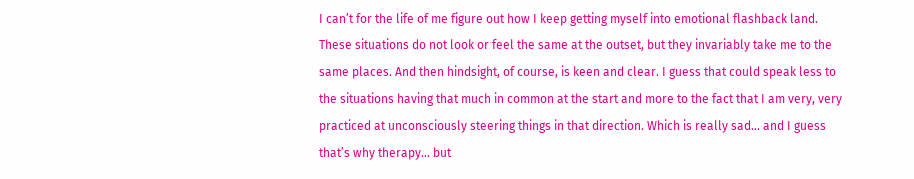I can’t for the life of me figure out how I keep getting myself into emotional flashback land. These situations do not look or feel the same at the outset, but they invariably take me to the same places. And then hindsight, of course, is keen and clear. I guess that could speak less to the situations having that much in common at the start and more to the fact that I am very, very practiced at unconsciously steering things in that direction. Which is really sad… and I guess that’s why therapy… but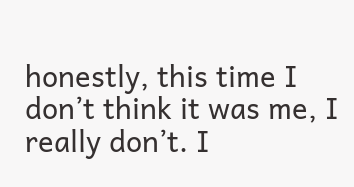honestly, this time I don’t think it was me, I really don’t. I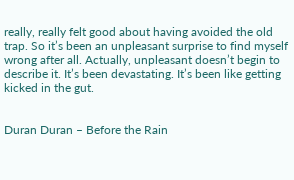really, really felt good about having avoided the old trap. So it’s been an unpleasant surprise to find myself wrong after all. Actually, unpleasant doesn’t begin to describe it. It’s been devastating. It’s been like getting kicked in the gut.


Duran Duran – Before the Rain